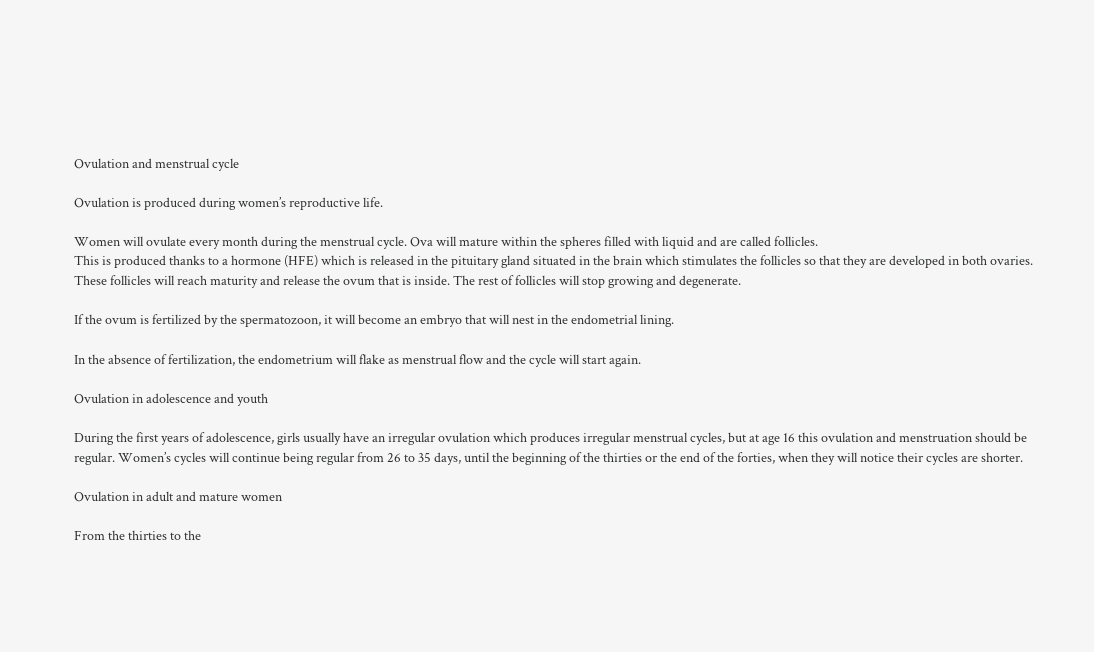Ovulation and menstrual cycle

Ovulation is produced during women’s reproductive life.

Women will ovulate every month during the menstrual cycle. Ova will mature within the spheres filled with liquid and are called follicles.
This is produced thanks to a hormone (HFE) which is released in the pituitary gland situated in the brain which stimulates the follicles so that they are developed in both ovaries.
These follicles will reach maturity and release the ovum that is inside. The rest of follicles will stop growing and degenerate.

If the ovum is fertilized by the spermatozoon, it will become an embryo that will nest in the endometrial lining.

In the absence of fertilization, the endometrium will flake as menstrual flow and the cycle will start again.

Ovulation in adolescence and youth

During the first years of adolescence, girls usually have an irregular ovulation which produces irregular menstrual cycles, but at age 16 this ovulation and menstruation should be regular. Women’s cycles will continue being regular from 26 to 35 days, until the beginning of the thirties or the end of the forties, when they will notice their cycles are shorter.

Ovulation in adult and mature women

From the thirties to the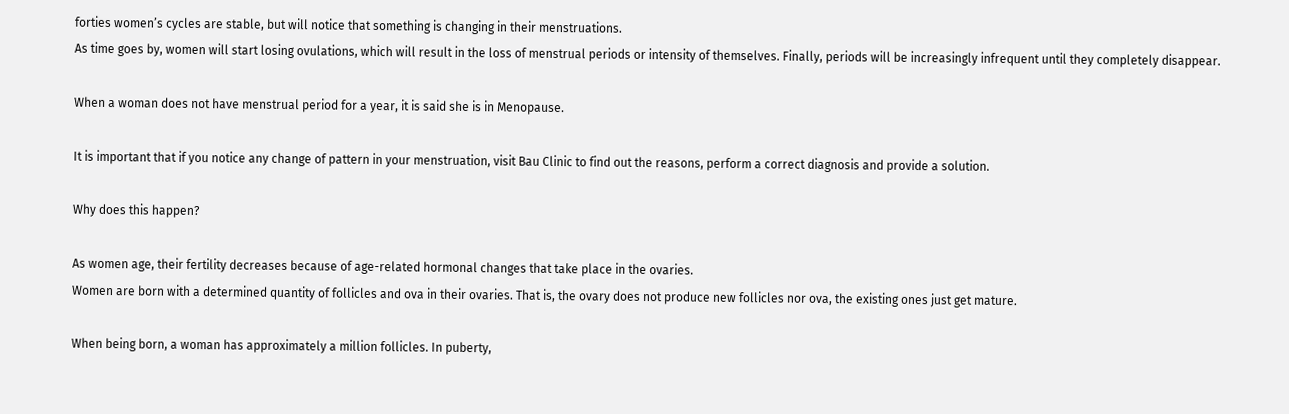forties women’s cycles are stable, but will notice that something is changing in their menstruations.
As time goes by, women will start losing ovulations, which will result in the loss of menstrual periods or intensity of themselves. Finally, periods will be increasingly infrequent until they completely disappear.

When a woman does not have menstrual period for a year, it is said she is in Menopause.

It is important that if you notice any change of pattern in your menstruation, visit Bau Clinic to find out the reasons, perform a correct diagnosis and provide a solution.

Why does this happen?

As women age, their fertility decreases because of age-related hormonal changes that take place in the ovaries.
Women are born with a determined quantity of follicles and ova in their ovaries. That is, the ovary does not produce new follicles nor ova, the existing ones just get mature.

When being born, a woman has approximately a million follicles. In puberty,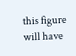this figure will have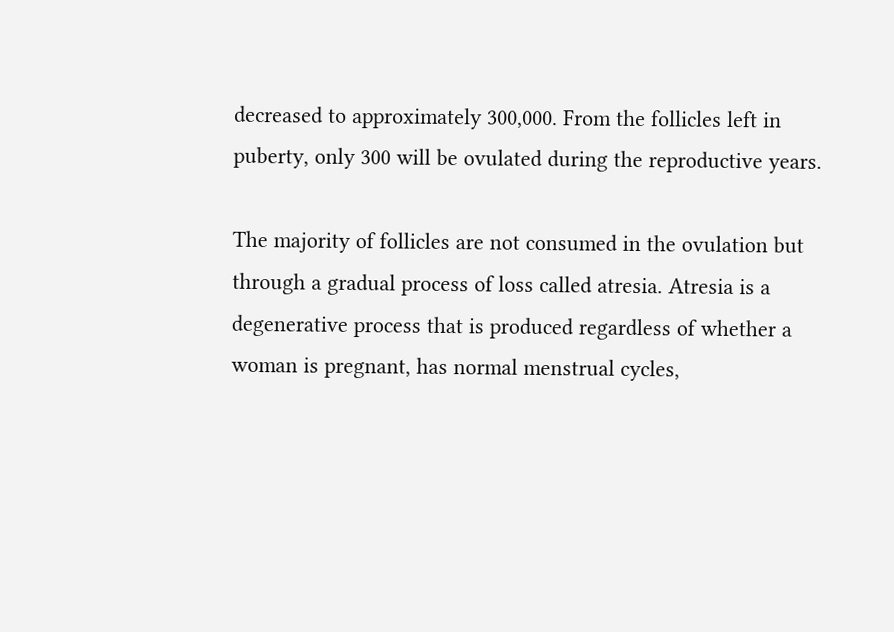decreased to approximately 300,000. From the follicles left in puberty, only 300 will be ovulated during the reproductive years.

The majority of follicles are not consumed in the ovulation but through a gradual process of loss called atresia. Atresia is a degenerative process that is produced regardless of whether a woman is pregnant, has normal menstrual cycles,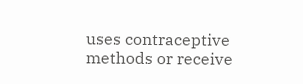uses contraceptive methods or receive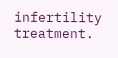infertility treatment.